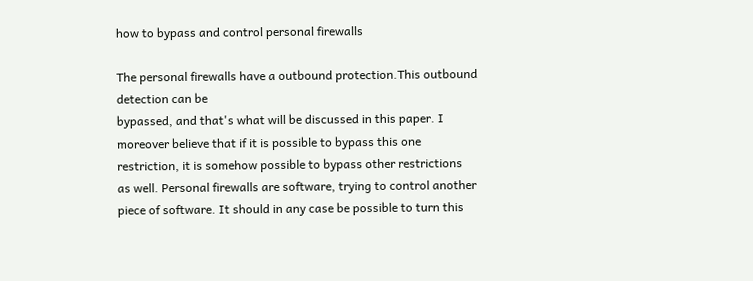how to bypass and control personal firewalls

The personal firewalls have a outbound protection.This outbound detection can be
bypassed, and that's what will be discussed in this paper. I moreover believe that if it is possible to bypass this one restriction, it is somehow possible to bypass other restrictions
as well. Personal firewalls are software, trying to control another piece of software. It should in any case be possible to turn this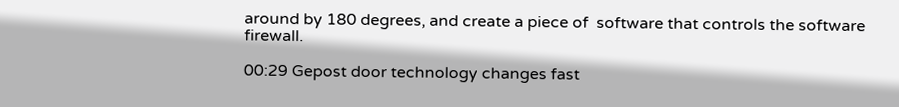around by 180 degrees, and create a piece of  software that controls the software firewall.

00:29 Gepost door technology changes fast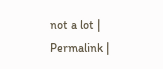not a lot | Permalink |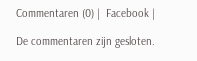Commentaren (0) |  Facebook |

De commentaren zijn gesloten.